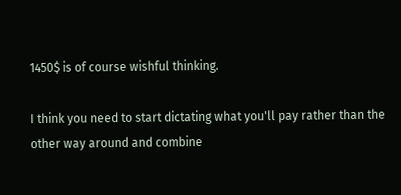1450$ is of course wishful thinking.

I think you need to start dictating what you'll pay rather than the other way around and combine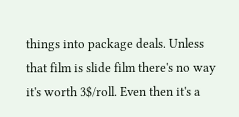things into package deals. Unless that film is slide film there's no way it's worth 3$/roll. Even then it's a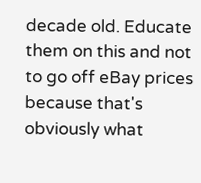decade old. Educate them on this and not to go off eBay prices because that's obviously what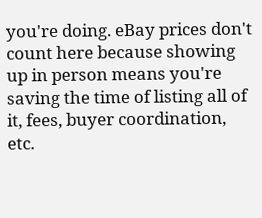you're doing. eBay prices don't count here because showing up in person means you're saving the time of listing all of it, fees, buyer coordination, etc.